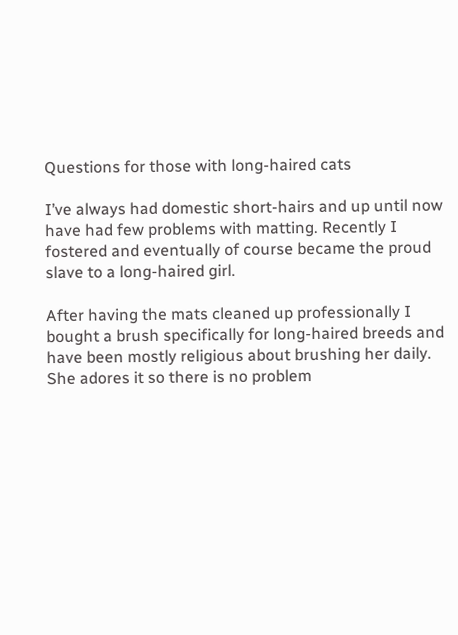Questions for those with long-haired cats

I’ve always had domestic short-hairs and up until now have had few problems with matting. Recently I fostered and eventually of course became the proud slave to a long-haired girl.

After having the mats cleaned up professionally I bought a brush specifically for long-haired breeds and have been mostly religious about brushing her daily. She adores it so there is no problem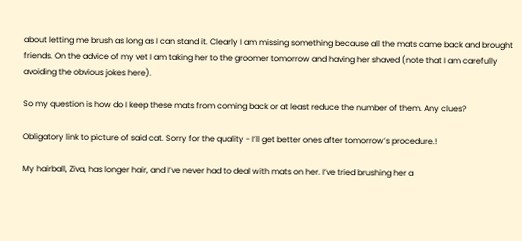about letting me brush as long as I can stand it. Clearly I am missing something because all the mats came back and brought friends. On the advice of my vet I am taking her to the groomer tomorrow and having her shaved (note that I am carefully avoiding the obvious jokes here).

So my question is how do I keep these mats from coming back or at least reduce the number of them. Any clues?

Obligatory link to picture of said cat. Sorry for the quality - I’ll get better ones after tomorrow’s procedure.!

My hairball, Ziva, has longer hair, and I’ve never had to deal with mats on her. I’ve tried brushing her a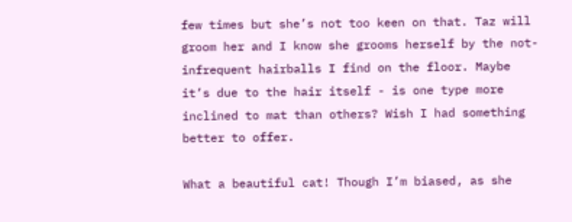few times but she’s not too keen on that. Taz will groom her and I know she grooms herself by the not-infrequent hairballs I find on the floor. Maybe it’s due to the hair itself - is one type more inclined to mat than others? Wish I had something better to offer.

What a beautiful cat! Though I’m biased, as she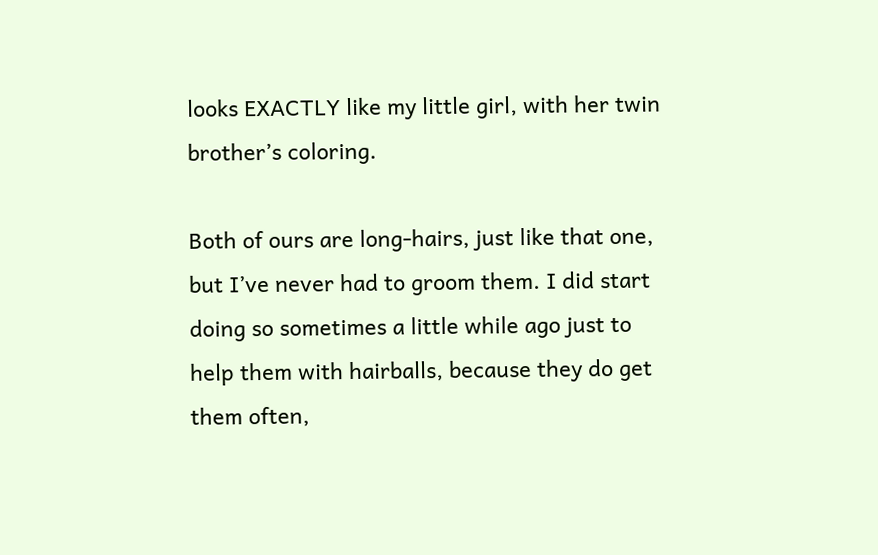looks EXACTLY like my little girl, with her twin brother’s coloring.

Both of ours are long-hairs, just like that one, but I’ve never had to groom them. I did start doing so sometimes a little while ago just to help them with hairballs, because they do get them often,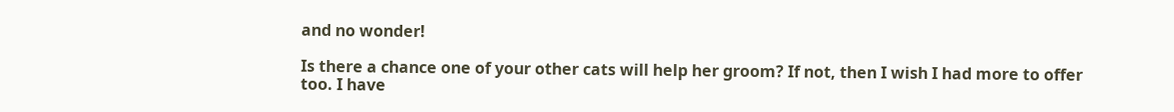and no wonder!

Is there a chance one of your other cats will help her groom? If not, then I wish I had more to offer too. I have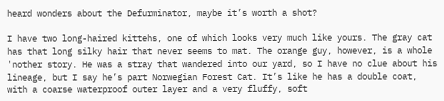heard wonders about the Defurminator, maybe it’s worth a shot?

I have two long-haired kittehs, one of which looks very much like yours. The gray cat has that long silky hair that never seems to mat. The orange guy, however, is a whole 'nother story. He was a stray that wandered into our yard, so I have no clue about his lineage, but I say he’s part Norwegian Forest Cat. It’s like he has a double coat, with a coarse waterproof outer layer and a very fluffy, soft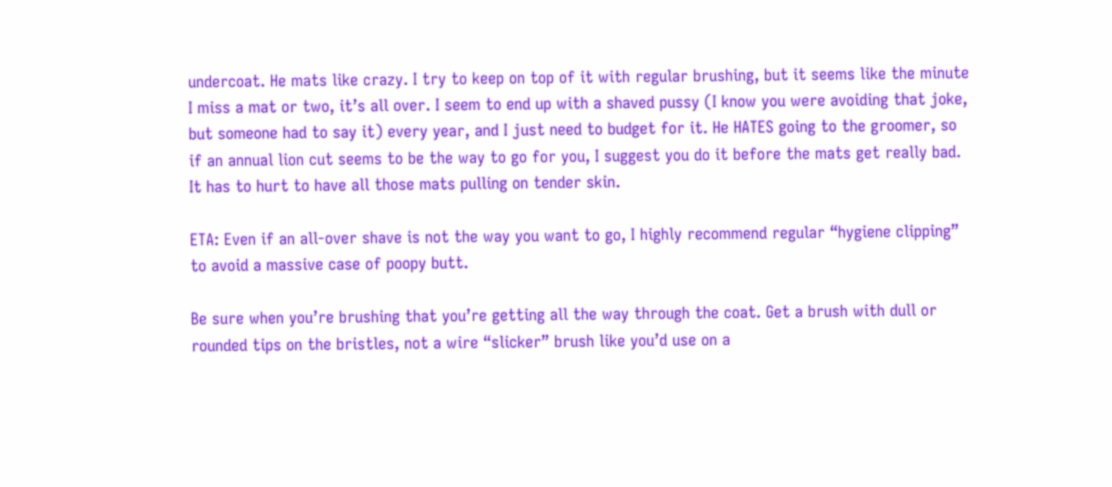undercoat. He mats like crazy. I try to keep on top of it with regular brushing, but it seems like the minute I miss a mat or two, it’s all over. I seem to end up with a shaved pussy (I know you were avoiding that joke, but someone had to say it) every year, and I just need to budget for it. He HATES going to the groomer, so if an annual lion cut seems to be the way to go for you, I suggest you do it before the mats get really bad. It has to hurt to have all those mats pulling on tender skin.

ETA: Even if an all-over shave is not the way you want to go, I highly recommend regular “hygiene clipping” to avoid a massive case of poopy butt.

Be sure when you’re brushing that you’re getting all the way through the coat. Get a brush with dull or rounded tips on the bristles, not a wire “slicker” brush like you’d use on a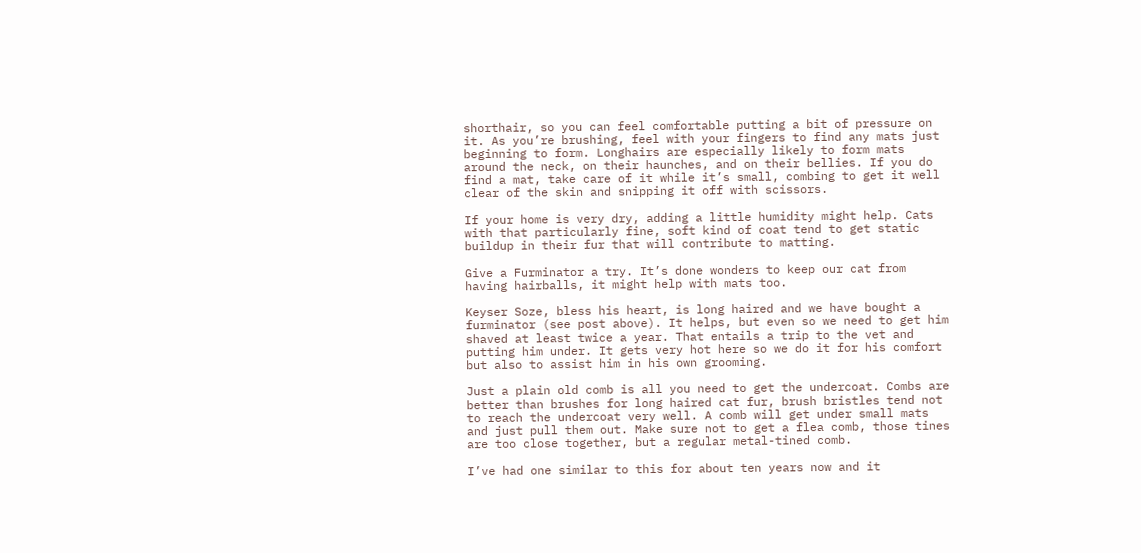shorthair, so you can feel comfortable putting a bit of pressure on it. As you’re brushing, feel with your fingers to find any mats just beginning to form. Longhairs are especially likely to form mats around the neck, on their haunches, and on their bellies. If you do find a mat, take care of it while it’s small, combing to get it well clear of the skin and snipping it off with scissors.

If your home is very dry, adding a little humidity might help. Cats with that particularly fine, soft kind of coat tend to get static buildup in their fur that will contribute to matting.

Give a Furminator a try. It’s done wonders to keep our cat from having hairballs, it might help with mats too.

Keyser Soze, bless his heart, is long haired and we have bought a furminator (see post above). It helps, but even so we need to get him shaved at least twice a year. That entails a trip to the vet and putting him under. It gets very hot here so we do it for his comfort but also to assist him in his own grooming.

Just a plain old comb is all you need to get the undercoat. Combs are better than brushes for long haired cat fur, brush bristles tend not to reach the undercoat very well. A comb will get under small mats and just pull them out. Make sure not to get a flea comb, those tines are too close together, but a regular metal-tined comb.

I’ve had one similar to this for about ten years now and it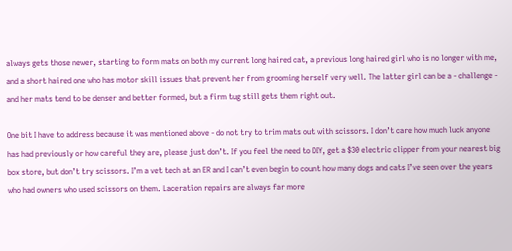always gets those newer, starting to form mats on both my current long haired cat, a previous long haired girl who is no longer with me, and a short haired one who has motor skill issues that prevent her from grooming herself very well. The latter girl can be a - challenge - and her mats tend to be denser and better formed, but a firm tug still gets them right out.

One bit I have to address because it was mentioned above - do not try to trim mats out with scissors. I don’t care how much luck anyone has had previously or how careful they are, please just don’t. If you feel the need to DIY, get a $30 electric clipper from your nearest big box store, but don’t try scissors. I’m a vet tech at an ER and I can’t even begin to count how many dogs and cats I’ve seen over the years who had owners who used scissors on them. Laceration repairs are always far more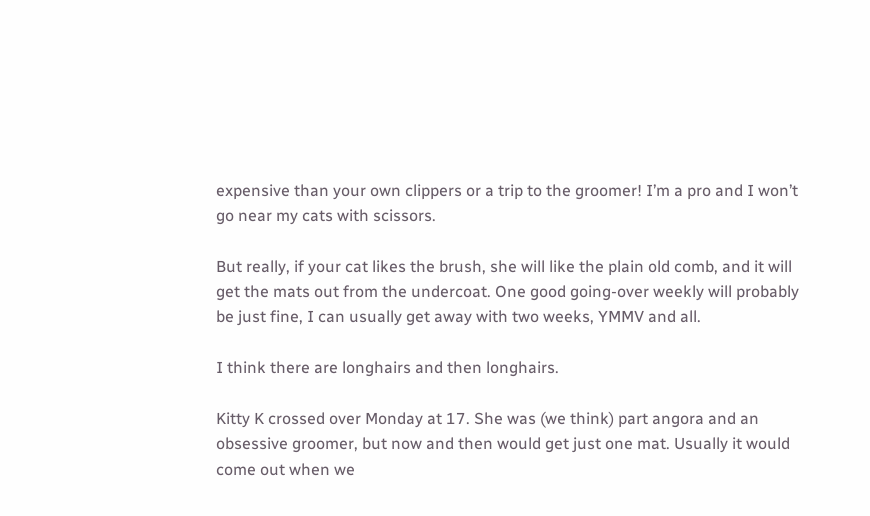expensive than your own clippers or a trip to the groomer! I’m a pro and I won’t go near my cats with scissors.

But really, if your cat likes the brush, she will like the plain old comb, and it will get the mats out from the undercoat. One good going-over weekly will probably be just fine, I can usually get away with two weeks, YMMV and all.

I think there are longhairs and then longhairs.

Kitty K crossed over Monday at 17. She was (we think) part angora and an obsessive groomer, but now and then would get just one mat. Usually it would come out when we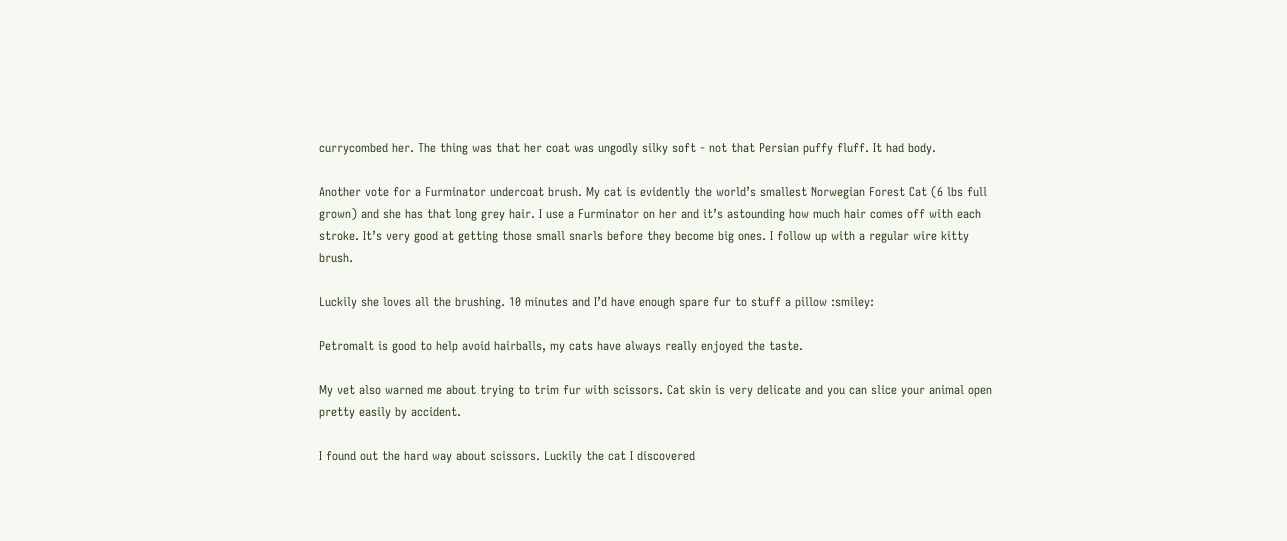currycombed her. The thing was that her coat was ungodly silky soft - not that Persian puffy fluff. It had body.

Another vote for a Furminator undercoat brush. My cat is evidently the world’s smallest Norwegian Forest Cat (6 lbs full grown) and she has that long grey hair. I use a Furminator on her and it’s astounding how much hair comes off with each stroke. It’s very good at getting those small snarls before they become big ones. I follow up with a regular wire kitty brush.

Luckily she loves all the brushing. 10 minutes and I’d have enough spare fur to stuff a pillow :smiley:

Petromalt is good to help avoid hairballs, my cats have always really enjoyed the taste.

My vet also warned me about trying to trim fur with scissors. Cat skin is very delicate and you can slice your animal open pretty easily by accident.

I found out the hard way about scissors. Luckily the cat I discovered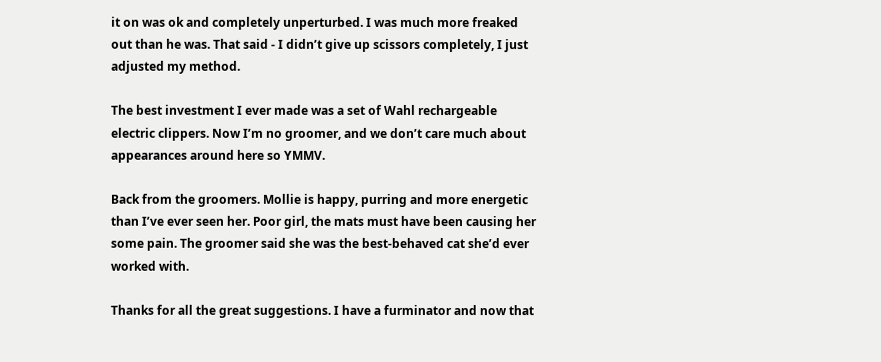it on was ok and completely unperturbed. I was much more freaked out than he was. That said - I didn’t give up scissors completely, I just adjusted my method.

The best investment I ever made was a set of Wahl rechargeable electric clippers. Now I’m no groomer, and we don’t care much about appearances around here so YMMV.

Back from the groomers. Mollie is happy, purring and more energetic than I’ve ever seen her. Poor girl, the mats must have been causing her some pain. The groomer said she was the best-behaved cat she’d ever worked with.

Thanks for all the great suggestions. I have a furminator and now that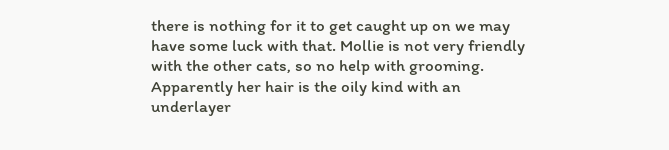there is nothing for it to get caught up on we may have some luck with that. Mollie is not very friendly with the other cats, so no help with grooming. Apparently her hair is the oily kind with an underlayer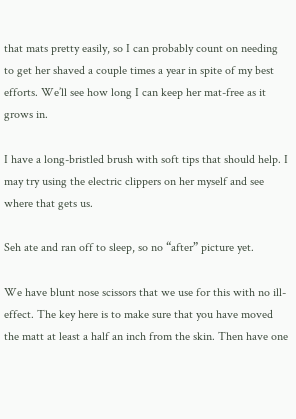that mats pretty easily, so I can probably count on needing to get her shaved a couple times a year in spite of my best efforts. We’ll see how long I can keep her mat-free as it grows in.

I have a long-bristled brush with soft tips that should help. I may try using the electric clippers on her myself and see where that gets us.

Seh ate and ran off to sleep, so no “after” picture yet.

We have blunt nose scissors that we use for this with no ill-effect. The key here is to make sure that you have moved the matt at least a half an inch from the skin. Then have one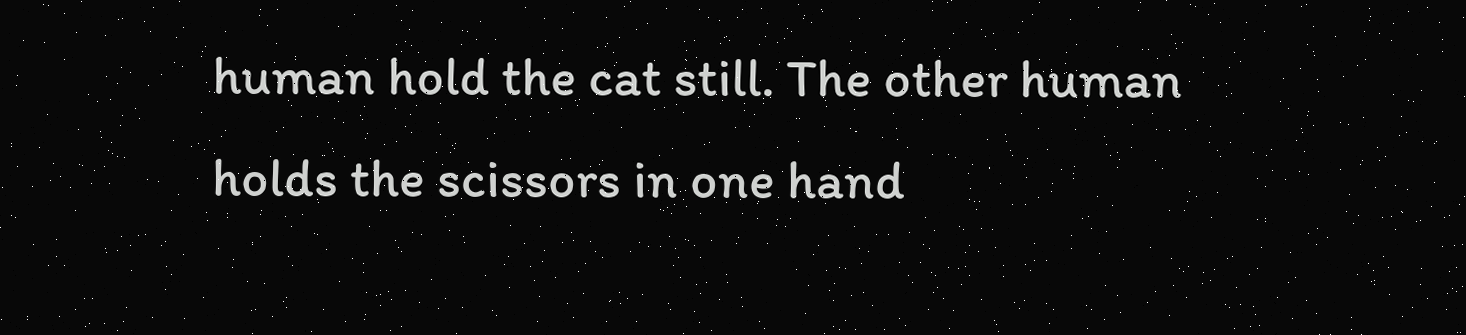human hold the cat still. The other human holds the scissors in one hand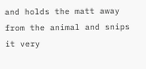and holds the matt away from the animal and snips it very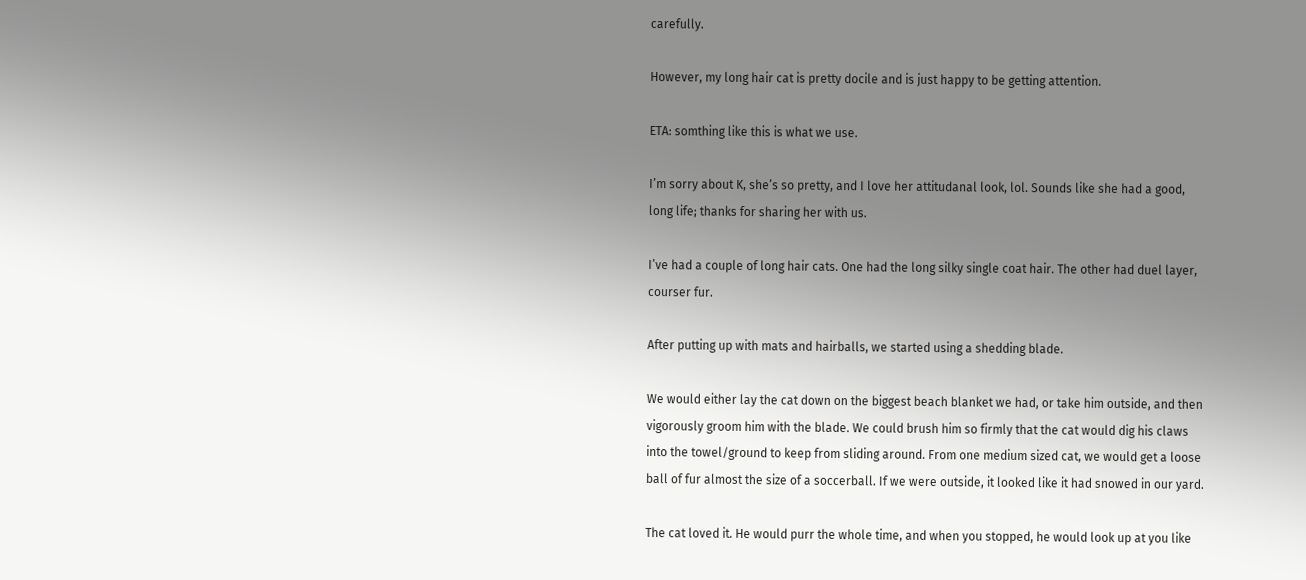carefully.

However, my long hair cat is pretty docile and is just happy to be getting attention.

ETA: somthing like this is what we use.

I’m sorry about K, she’s so pretty, and I love her attitudanal look, lol. Sounds like she had a good, long life; thanks for sharing her with us.

I’ve had a couple of long hair cats. One had the long silky single coat hair. The other had duel layer, courser fur.

After putting up with mats and hairballs, we started using a shedding blade.

We would either lay the cat down on the biggest beach blanket we had, or take him outside, and then vigorously groom him with the blade. We could brush him so firmly that the cat would dig his claws into the towel/ground to keep from sliding around. From one medium sized cat, we would get a loose ball of fur almost the size of a soccerball. If we were outside, it looked like it had snowed in our yard.

The cat loved it. He would purr the whole time, and when you stopped, he would look up at you like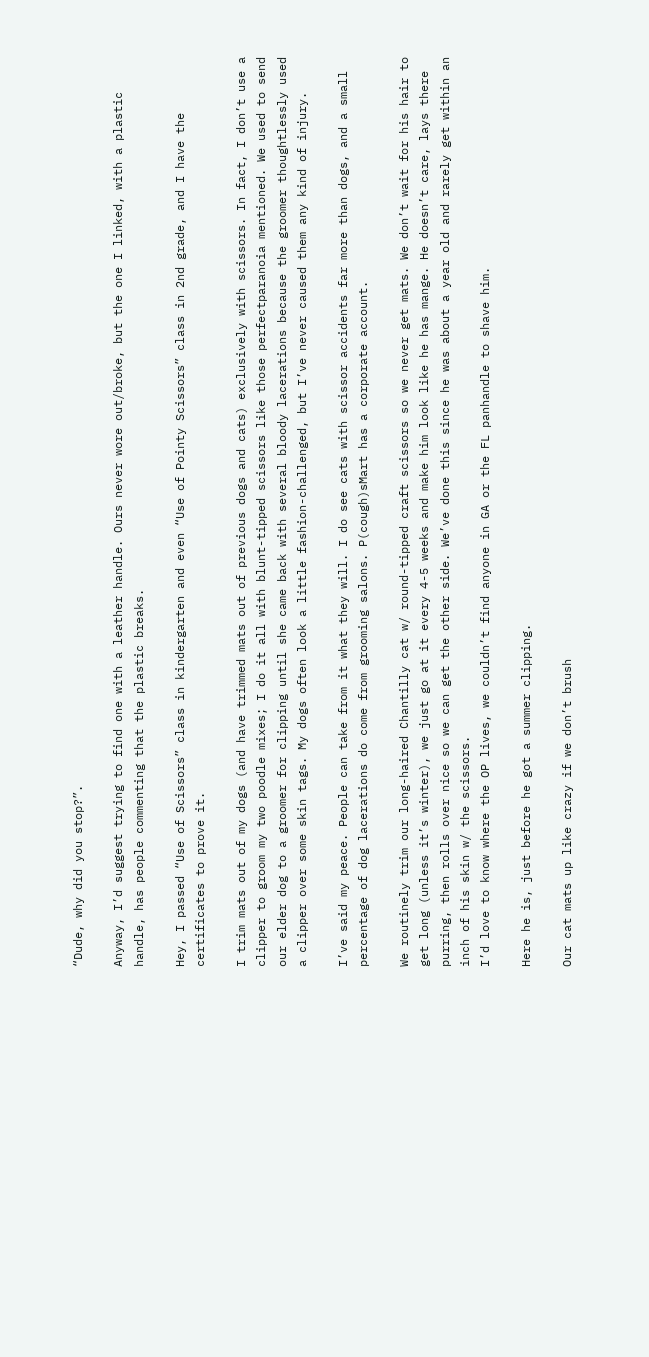“Dude, why did you stop?”.

Anyway, I’d suggest trying to find one with a leather handle. Ours never wore out/broke, but the one I linked, with a plastic handle, has people commenting that the plastic breaks.

Hey, I passed “Use of Scissors” class in kindergarten and even “Use of Pointy Scissors” class in 2nd grade, and I have the certificates to prove it.

I trim mats out of my dogs (and have trimmed mats out of previous dogs and cats) exclusively with scissors. In fact, I don’t use a clipper to groom my two poodle mixes; I do it all with blunt-tipped scissors like those perfectparanoia mentioned. We used to send our elder dog to a groomer for clipping until she came back with several bloody lacerations because the groomer thoughtlessly used a clipper over some skin tags. My dogs often look a little fashion-challenged, but I’ve never caused them any kind of injury.

I’ve said my peace. People can take from it what they will. I do see cats with scissor accidents far more than dogs, and a small percentage of dog lacerations do come from grooming salons. P(cough)sMart has a corporate account.

We routinely trim our long-haired Chantilly cat w/ round-tipped craft scissors so we never get mats. We don’t wait for his hair to get long (unless it’s winter), we just go at it every 4-5 weeks and make him look like he has mange. He doesn’t care, lays there purring, then rolls over nice so we can get the other side. We’ve done this since he was about a year old and rarely get within an inch of his skin w/ the scissors.
I’d love to know where the OP lives, we couldn’t find anyone in GA or the FL panhandle to shave him.

Here he is, just before he got a summer clipping.

Our cat mats up like crazy if we don’t brush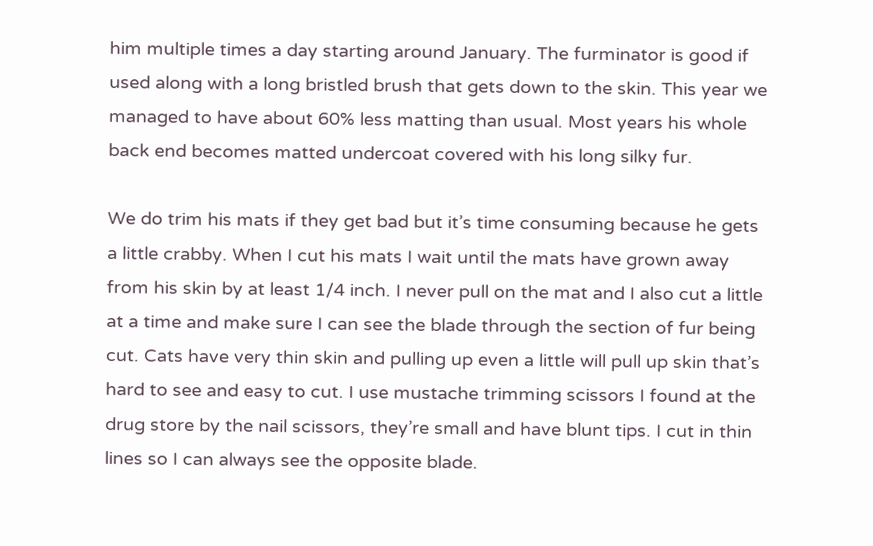him multiple times a day starting around January. The furminator is good if used along with a long bristled brush that gets down to the skin. This year we managed to have about 60% less matting than usual. Most years his whole back end becomes matted undercoat covered with his long silky fur.

We do trim his mats if they get bad but it’s time consuming because he gets a little crabby. When I cut his mats I wait until the mats have grown away from his skin by at least 1/4 inch. I never pull on the mat and I also cut a little at a time and make sure I can see the blade through the section of fur being cut. Cats have very thin skin and pulling up even a little will pull up skin that’s hard to see and easy to cut. I use mustache trimming scissors I found at the drug store by the nail scissors, they’re small and have blunt tips. I cut in thin lines so I can always see the opposite blade.